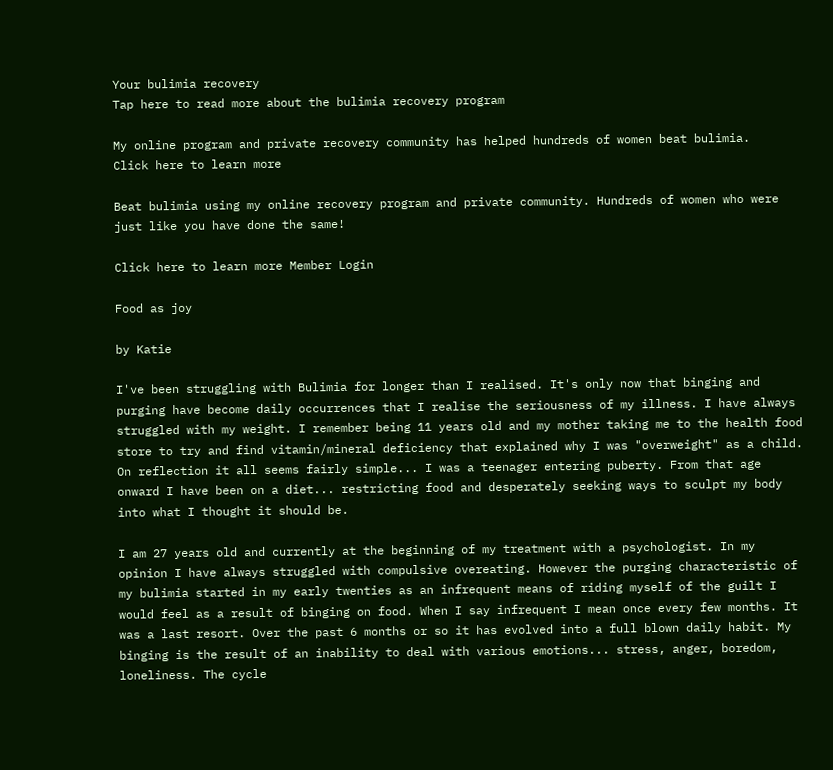Your bulimia recovery
Tap here to read more about the bulimia recovery program

My online program and private recovery community has helped hundreds of women beat bulimia.
Click here to learn more

Beat bulimia using my online recovery program and private community. Hundreds of women who were just like you have done the same!

Click here to learn more Member Login

Food as joy

by Katie

I've been struggling with Bulimia for longer than I realised. It's only now that binging and purging have become daily occurrences that I realise the seriousness of my illness. I have always struggled with my weight. I remember being 11 years old and my mother taking me to the health food store to try and find vitamin/mineral deficiency that explained why I was "overweight" as a child. On reflection it all seems fairly simple... I was a teenager entering puberty. From that age onward I have been on a diet... restricting food and desperately seeking ways to sculpt my body into what I thought it should be.

I am 27 years old and currently at the beginning of my treatment with a psychologist. In my opinion I have always struggled with compulsive overeating. However the purging characteristic of my bulimia started in my early twenties as an infrequent means of riding myself of the guilt I would feel as a result of binging on food. When I say infrequent I mean once every few months. It was a last resort. Over the past 6 months or so it has evolved into a full blown daily habit. My binging is the result of an inability to deal with various emotions... stress, anger, boredom, loneliness. The cycle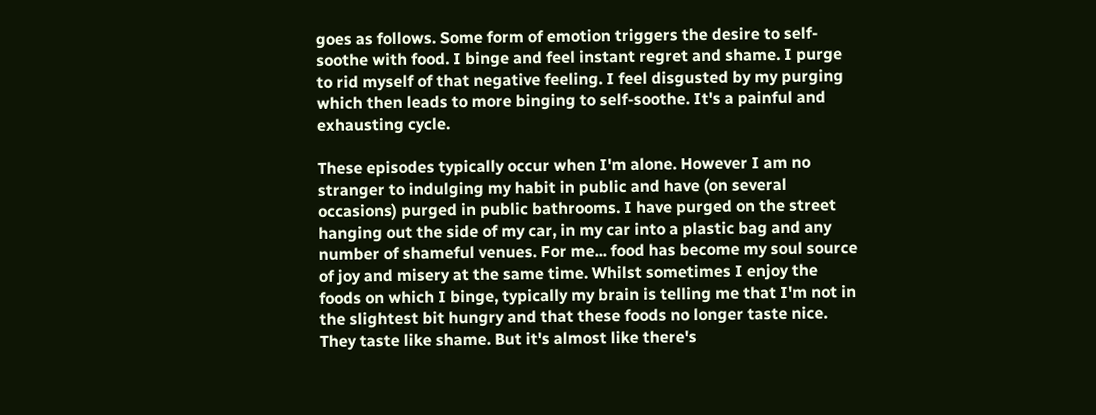goes as follows. Some form of emotion triggers the desire to self-soothe with food. I binge and feel instant regret and shame. I purge to rid myself of that negative feeling. I feel disgusted by my purging which then leads to more binging to self-soothe. It's a painful and exhausting cycle.

These episodes typically occur when I'm alone. However I am no stranger to indulging my habit in public and have (on several occasions) purged in public bathrooms. I have purged on the street hanging out the side of my car, in my car into a plastic bag and any number of shameful venues. For me... food has become my soul source of joy and misery at the same time. Whilst sometimes I enjoy the foods on which I binge, typically my brain is telling me that I'm not in the slightest bit hungry and that these foods no longer taste nice. They taste like shame. But it's almost like there's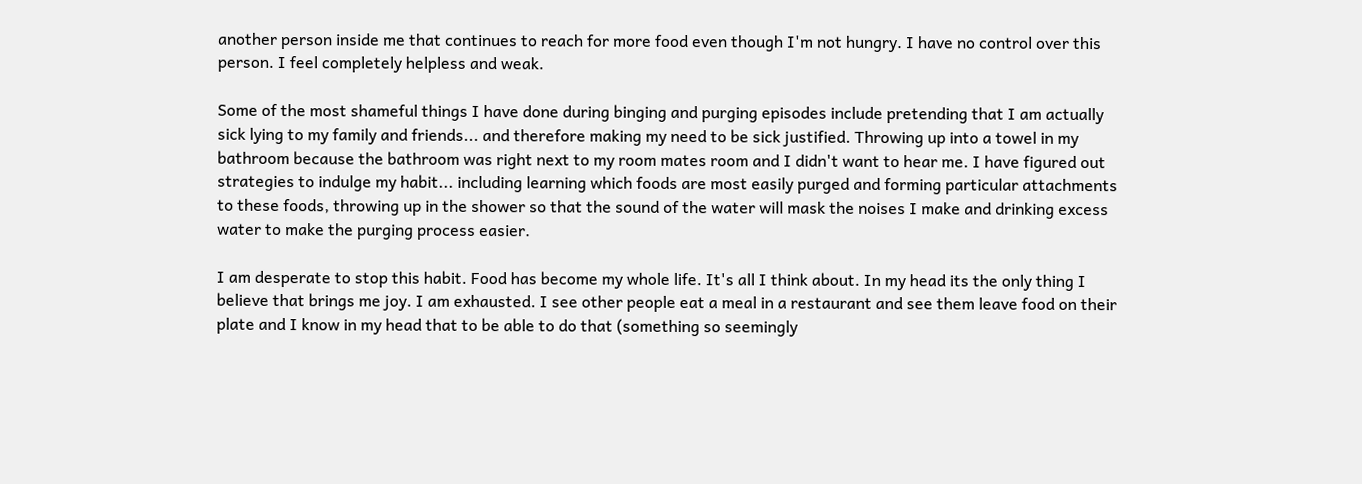another person inside me that continues to reach for more food even though I'm not hungry. I have no control over this person. I feel completely helpless and weak.

Some of the most shameful things I have done during binging and purging episodes include pretending that I am actually sick lying to my family and friends... and therefore making my need to be sick justified. Throwing up into a towel in my bathroom because the bathroom was right next to my room mates room and I didn't want to hear me. I have figured out strategies to indulge my habit... including learning which foods are most easily purged and forming particular attachments to these foods, throwing up in the shower so that the sound of the water will mask the noises I make and drinking excess water to make the purging process easier.

I am desperate to stop this habit. Food has become my whole life. It's all I think about. In my head its the only thing I believe that brings me joy. I am exhausted. I see other people eat a meal in a restaurant and see them leave food on their plate and I know in my head that to be able to do that (something so seemingly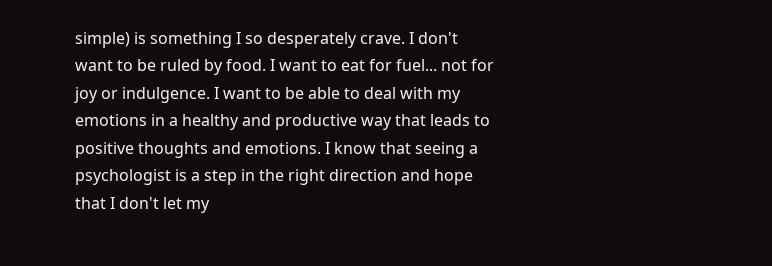simple) is something I so desperately crave. I don't want to be ruled by food. I want to eat for fuel... not for joy or indulgence. I want to be able to deal with my emotions in a healthy and productive way that leads to positive thoughts and emotions. I know that seeing a psychologist is a step in the right direction and hope that I don't let my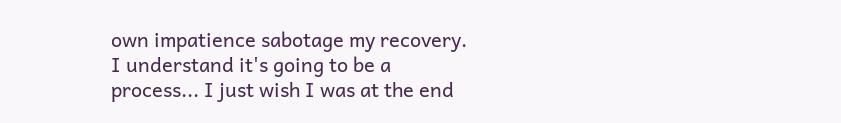own impatience sabotage my recovery. I understand it's going to be a process... I just wish I was at the end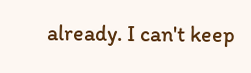already. I can't keep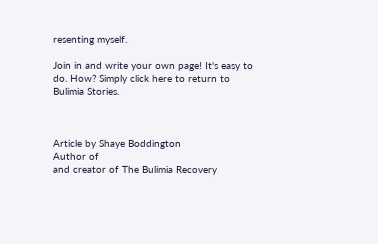resenting myself.

Join in and write your own page! It's easy to do. How? Simply click here to return to Bulimia Stories.



Article by Shaye Boddington
Author of
and creator of The Bulimia Recovery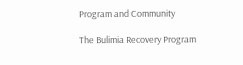Program and Community

The Bulimia Recovery Program